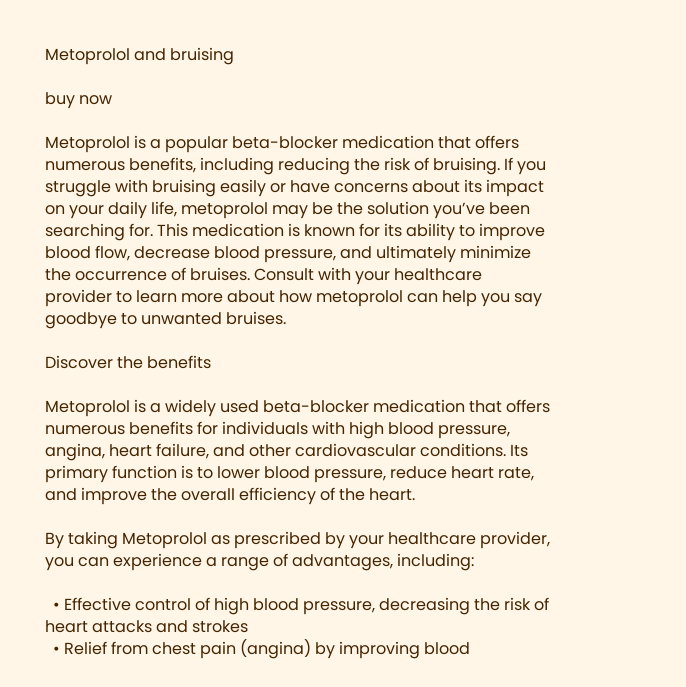Metoprolol and bruising

buy now

Metoprolol is a popular beta-blocker medication that offers numerous benefits, including reducing the risk of bruising. If you struggle with bruising easily or have concerns about its impact on your daily life, metoprolol may be the solution you’ve been searching for. This medication is known for its ability to improve blood flow, decrease blood pressure, and ultimately minimize the occurrence of bruises. Consult with your healthcare provider to learn more about how metoprolol can help you say goodbye to unwanted bruises.

Discover the benefits

Metoprolol is a widely used beta-blocker medication that offers numerous benefits for individuals with high blood pressure, angina, heart failure, and other cardiovascular conditions. Its primary function is to lower blood pressure, reduce heart rate, and improve the overall efficiency of the heart.

By taking Metoprolol as prescribed by your healthcare provider, you can experience a range of advantages, including:

  • Effective control of high blood pressure, decreasing the risk of heart attacks and strokes
  • Relief from chest pain (angina) by improving blood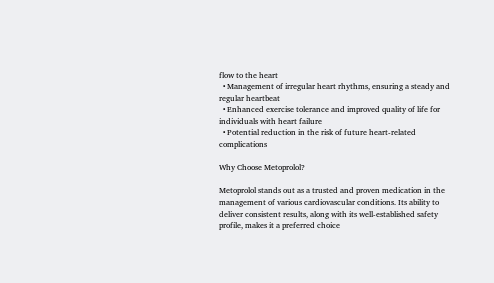flow to the heart
  • Management of irregular heart rhythms, ensuring a steady and regular heartbeat
  • Enhanced exercise tolerance and improved quality of life for individuals with heart failure
  • Potential reduction in the risk of future heart-related complications

Why Choose Metoprolol?

Metoprolol stands out as a trusted and proven medication in the management of various cardiovascular conditions. Its ability to deliver consistent results, along with its well-established safety profile, makes it a preferred choice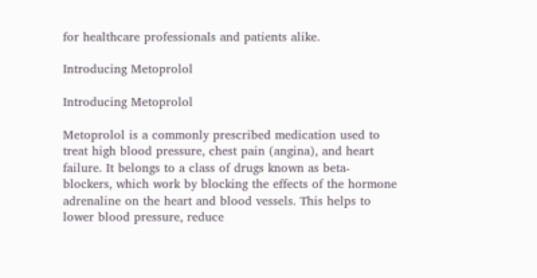for healthcare professionals and patients alike.

Introducing Metoprolol

Introducing Metoprolol

Metoprolol is a commonly prescribed medication used to treat high blood pressure, chest pain (angina), and heart failure. It belongs to a class of drugs known as beta-blockers, which work by blocking the effects of the hormone adrenaline on the heart and blood vessels. This helps to lower blood pressure, reduce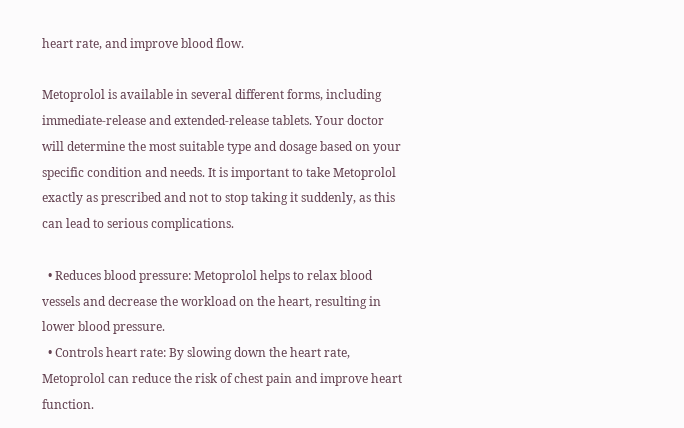heart rate, and improve blood flow.

Metoprolol is available in several different forms, including immediate-release and extended-release tablets. Your doctor will determine the most suitable type and dosage based on your specific condition and needs. It is important to take Metoprolol exactly as prescribed and not to stop taking it suddenly, as this can lead to serious complications.

  • Reduces blood pressure: Metoprolol helps to relax blood vessels and decrease the workload on the heart, resulting in lower blood pressure.
  • Controls heart rate: By slowing down the heart rate, Metoprolol can reduce the risk of chest pain and improve heart function.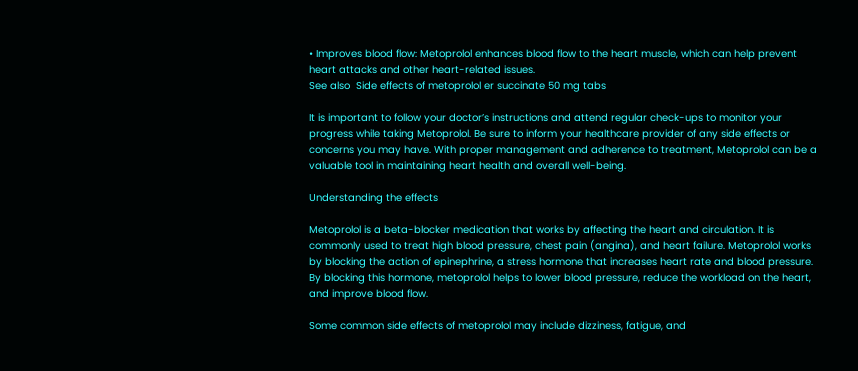• Improves blood flow: Metoprolol enhances blood flow to the heart muscle, which can help prevent heart attacks and other heart-related issues.
See also  Side effects of metoprolol er succinate 50 mg tabs

It is important to follow your doctor’s instructions and attend regular check-ups to monitor your progress while taking Metoprolol. Be sure to inform your healthcare provider of any side effects or concerns you may have. With proper management and adherence to treatment, Metoprolol can be a valuable tool in maintaining heart health and overall well-being.

Understanding the effects

Metoprolol is a beta-blocker medication that works by affecting the heart and circulation. It is commonly used to treat high blood pressure, chest pain (angina), and heart failure. Metoprolol works by blocking the action of epinephrine, a stress hormone that increases heart rate and blood pressure. By blocking this hormone, metoprolol helps to lower blood pressure, reduce the workload on the heart, and improve blood flow.

Some common side effects of metoprolol may include dizziness, fatigue, and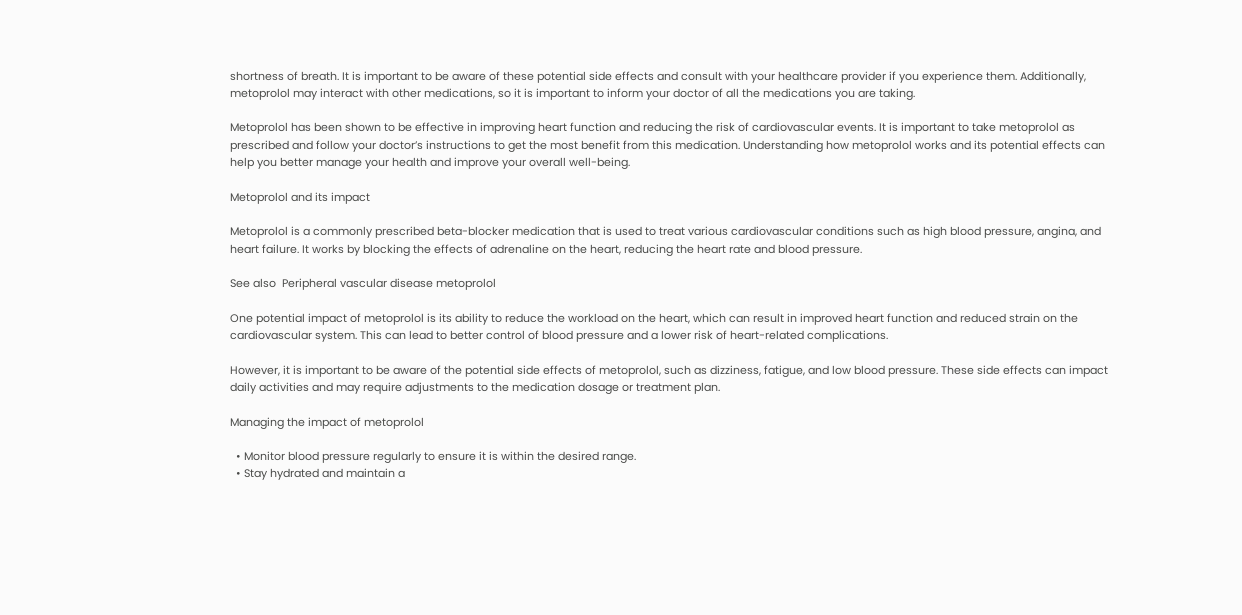shortness of breath. It is important to be aware of these potential side effects and consult with your healthcare provider if you experience them. Additionally, metoprolol may interact with other medications, so it is important to inform your doctor of all the medications you are taking.

Metoprolol has been shown to be effective in improving heart function and reducing the risk of cardiovascular events. It is important to take metoprolol as prescribed and follow your doctor’s instructions to get the most benefit from this medication. Understanding how metoprolol works and its potential effects can help you better manage your health and improve your overall well-being.

Metoprolol and its impact

Metoprolol is a commonly prescribed beta-blocker medication that is used to treat various cardiovascular conditions such as high blood pressure, angina, and heart failure. It works by blocking the effects of adrenaline on the heart, reducing the heart rate and blood pressure.

See also  Peripheral vascular disease metoprolol

One potential impact of metoprolol is its ability to reduce the workload on the heart, which can result in improved heart function and reduced strain on the cardiovascular system. This can lead to better control of blood pressure and a lower risk of heart-related complications.

However, it is important to be aware of the potential side effects of metoprolol, such as dizziness, fatigue, and low blood pressure. These side effects can impact daily activities and may require adjustments to the medication dosage or treatment plan.

Managing the impact of metoprolol

  • Monitor blood pressure regularly to ensure it is within the desired range.
  • Stay hydrated and maintain a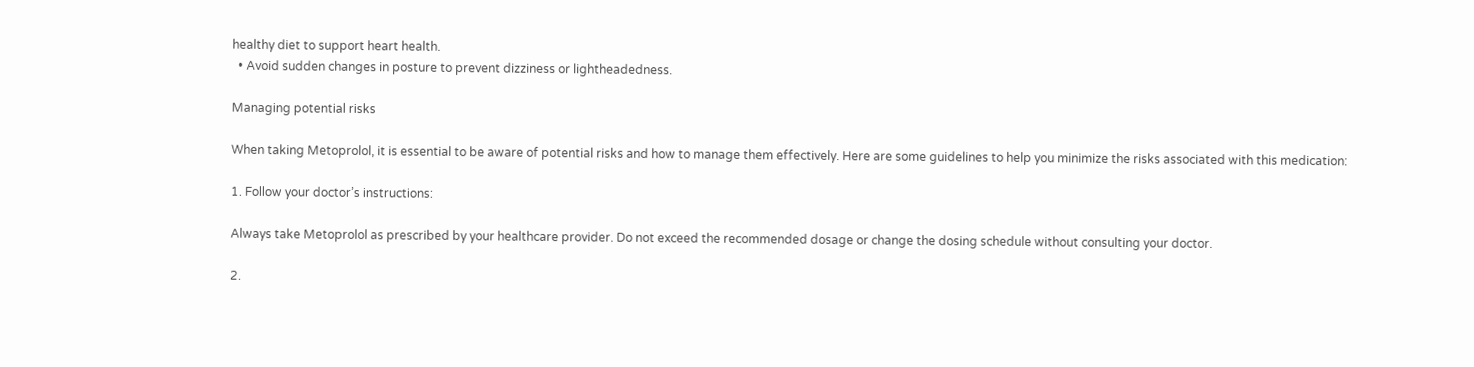healthy diet to support heart health.
  • Avoid sudden changes in posture to prevent dizziness or lightheadedness.

Managing potential risks

When taking Metoprolol, it is essential to be aware of potential risks and how to manage them effectively. Here are some guidelines to help you minimize the risks associated with this medication:

1. Follow your doctor’s instructions:

Always take Metoprolol as prescribed by your healthcare provider. Do not exceed the recommended dosage or change the dosing schedule without consulting your doctor.

2.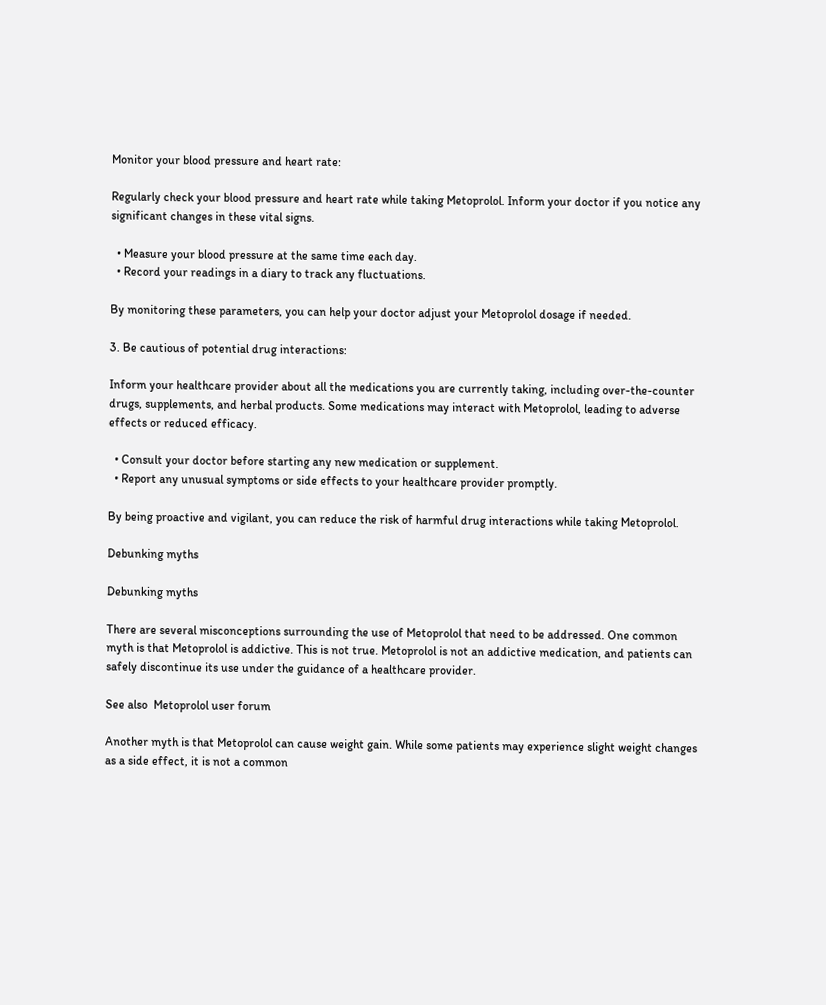Monitor your blood pressure and heart rate:

Regularly check your blood pressure and heart rate while taking Metoprolol. Inform your doctor if you notice any significant changes in these vital signs.

  • Measure your blood pressure at the same time each day.
  • Record your readings in a diary to track any fluctuations.

By monitoring these parameters, you can help your doctor adjust your Metoprolol dosage if needed.

3. Be cautious of potential drug interactions:

Inform your healthcare provider about all the medications you are currently taking, including over-the-counter drugs, supplements, and herbal products. Some medications may interact with Metoprolol, leading to adverse effects or reduced efficacy.

  • Consult your doctor before starting any new medication or supplement.
  • Report any unusual symptoms or side effects to your healthcare provider promptly.

By being proactive and vigilant, you can reduce the risk of harmful drug interactions while taking Metoprolol.

Debunking myths

Debunking myths

There are several misconceptions surrounding the use of Metoprolol that need to be addressed. One common myth is that Metoprolol is addictive. This is not true. Metoprolol is not an addictive medication, and patients can safely discontinue its use under the guidance of a healthcare provider.

See also  Metoprolol user forum

Another myth is that Metoprolol can cause weight gain. While some patients may experience slight weight changes as a side effect, it is not a common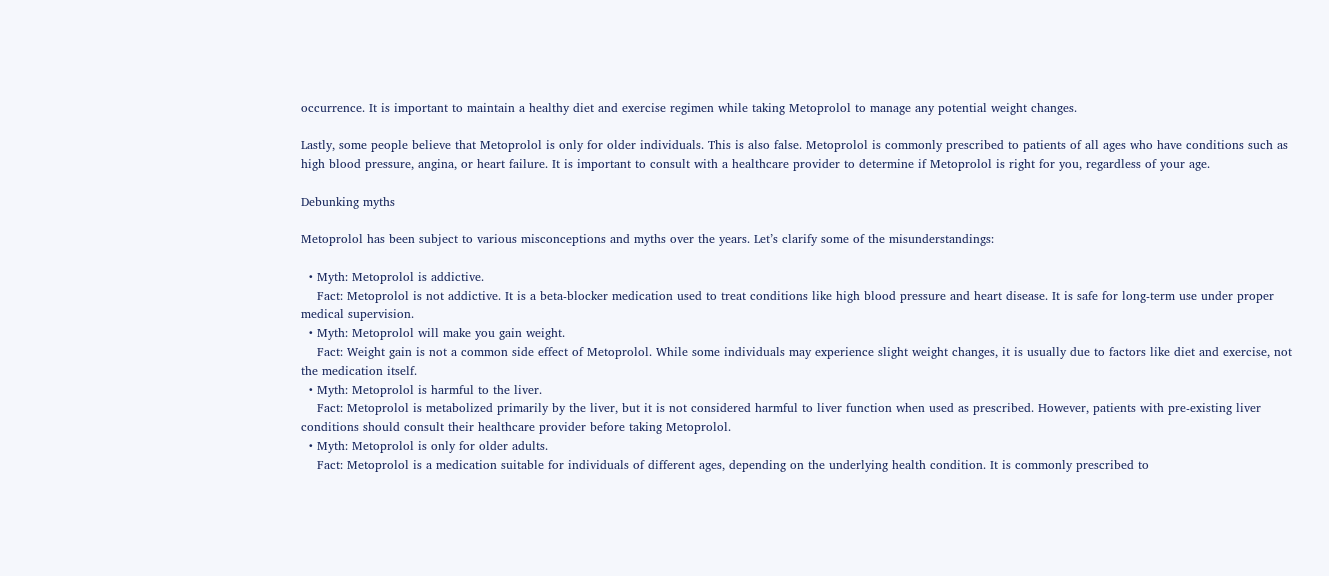occurrence. It is important to maintain a healthy diet and exercise regimen while taking Metoprolol to manage any potential weight changes.

Lastly, some people believe that Metoprolol is only for older individuals. This is also false. Metoprolol is commonly prescribed to patients of all ages who have conditions such as high blood pressure, angina, or heart failure. It is important to consult with a healthcare provider to determine if Metoprolol is right for you, regardless of your age.

Debunking myths

Metoprolol has been subject to various misconceptions and myths over the years. Let’s clarify some of the misunderstandings:

  • Myth: Metoprolol is addictive.
    Fact: Metoprolol is not addictive. It is a beta-blocker medication used to treat conditions like high blood pressure and heart disease. It is safe for long-term use under proper medical supervision.
  • Myth: Metoprolol will make you gain weight.
    Fact: Weight gain is not a common side effect of Metoprolol. While some individuals may experience slight weight changes, it is usually due to factors like diet and exercise, not the medication itself.
  • Myth: Metoprolol is harmful to the liver.
    Fact: Metoprolol is metabolized primarily by the liver, but it is not considered harmful to liver function when used as prescribed. However, patients with pre-existing liver conditions should consult their healthcare provider before taking Metoprolol.
  • Myth: Metoprolol is only for older adults.
    Fact: Metoprolol is a medication suitable for individuals of different ages, depending on the underlying health condition. It is commonly prescribed to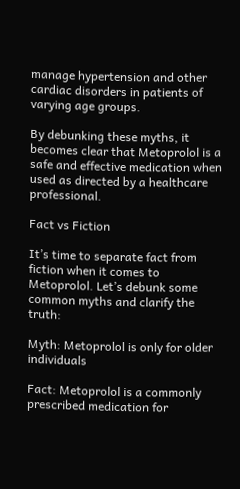manage hypertension and other cardiac disorders in patients of varying age groups.

By debunking these myths, it becomes clear that Metoprolol is a safe and effective medication when used as directed by a healthcare professional.

Fact vs Fiction

It’s time to separate fact from fiction when it comes to Metoprolol. Let’s debunk some common myths and clarify the truth:

Myth: Metoprolol is only for older individuals

Fact: Metoprolol is a commonly prescribed medication for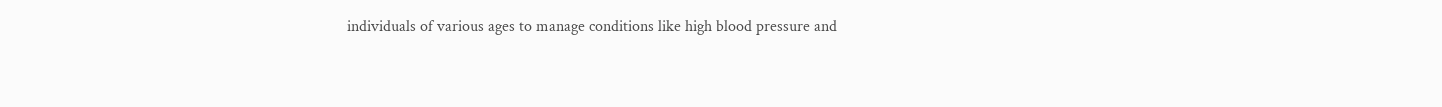individuals of various ages to manage conditions like high blood pressure and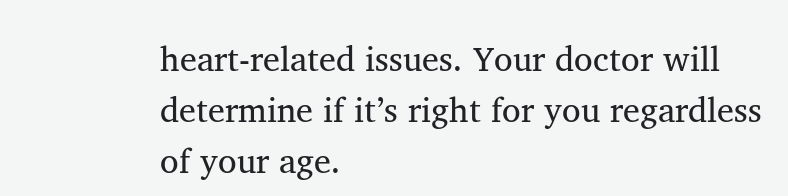heart-related issues. Your doctor will determine if it’s right for you regardless of your age.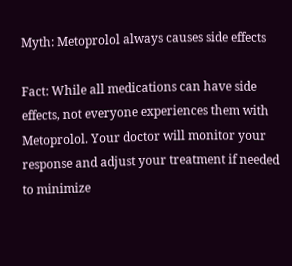Myth: Metoprolol always causes side effects

Fact: While all medications can have side effects, not everyone experiences them with Metoprolol. Your doctor will monitor your response and adjust your treatment if needed to minimize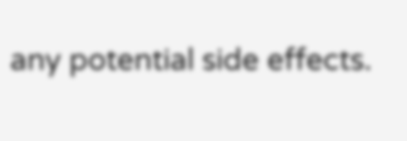any potential side effects.